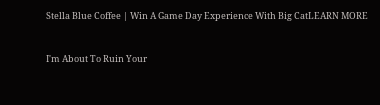Stella Blue Coffee | Win A Game Day Experience With Big CatLEARN MORE


I'm About To Ruin Your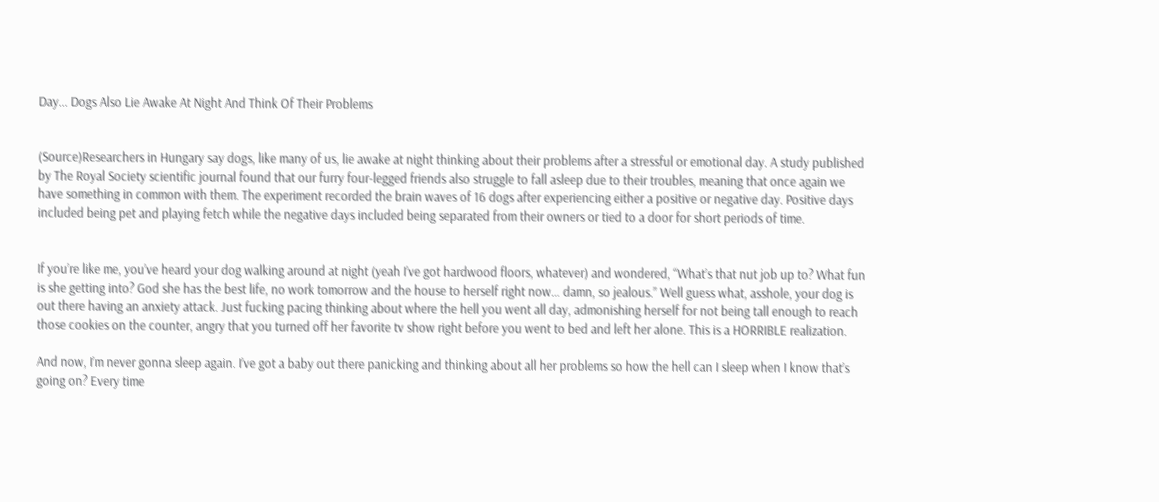Day... Dogs Also Lie Awake At Night And Think Of Their Problems


(Source)Researchers in Hungary say dogs, like many of us, lie awake at night thinking about their problems after a stressful or emotional day. A study published by The Royal Society scientific journal found that our furry four-legged friends also struggle to fall asleep due to their troubles, meaning that once again we have something in common with them. The experiment recorded the brain waves of 16 dogs after experiencing either a positive or negative day. Positive days included being pet and playing fetch while the negative days included being separated from their owners or tied to a door for short periods of time.


If you’re like me, you’ve heard your dog walking around at night (yeah I’ve got hardwood floors, whatever) and wondered, “What’s that nut job up to? What fun is she getting into? God she has the best life, no work tomorrow and the house to herself right now… damn, so jealous.” Well guess what, asshole, your dog is out there having an anxiety attack. Just fucking pacing thinking about where the hell you went all day, admonishing herself for not being tall enough to reach those cookies on the counter, angry that you turned off her favorite tv show right before you went to bed and left her alone. This is a HORRIBLE realization.

And now, I’m never gonna sleep again. I’ve got a baby out there panicking and thinking about all her problems so how the hell can I sleep when I know that’s going on? Every time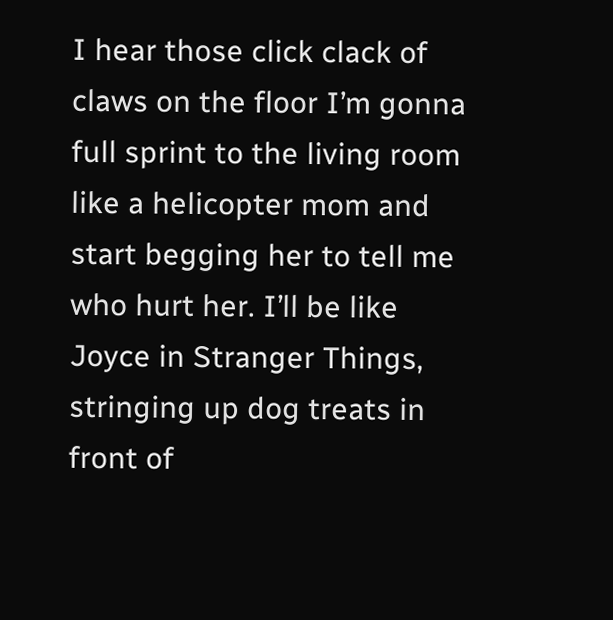I hear those click clack of claws on the floor I’m gonna full sprint to the living room like a helicopter mom and start begging her to tell me who hurt her. I’ll be like Joyce in Stranger Things, stringing up dog treats in front of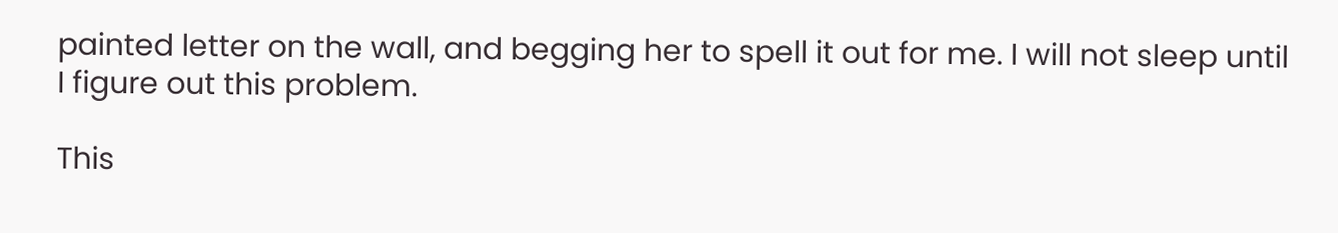painted letter on the wall, and begging her to spell it out for me. I will not sleep until I figure out this problem.

This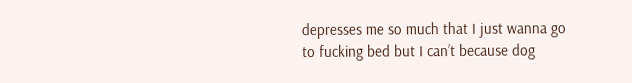depresses me so much that I just wanna go to fucking bed but I can’t because dog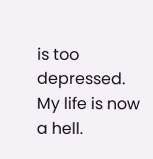is too depressed. My life is now a hell.